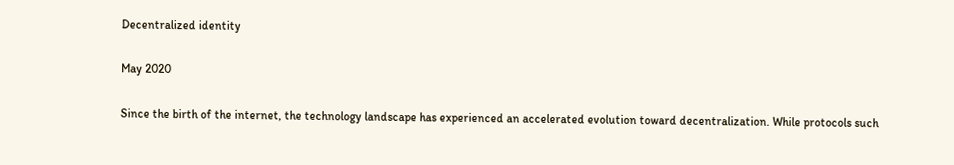Decentralized identity

May 2020

Since the birth of the internet, the technology landscape has experienced an accelerated evolution toward decentralization. While protocols such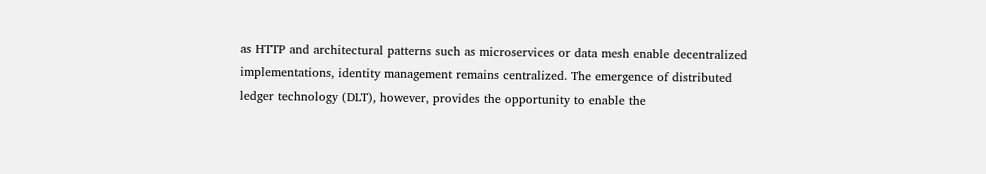as HTTP and architectural patterns such as microservices or data mesh enable decentralized implementations, identity management remains centralized. The emergence of distributed ledger technology (DLT), however, provides the opportunity to enable the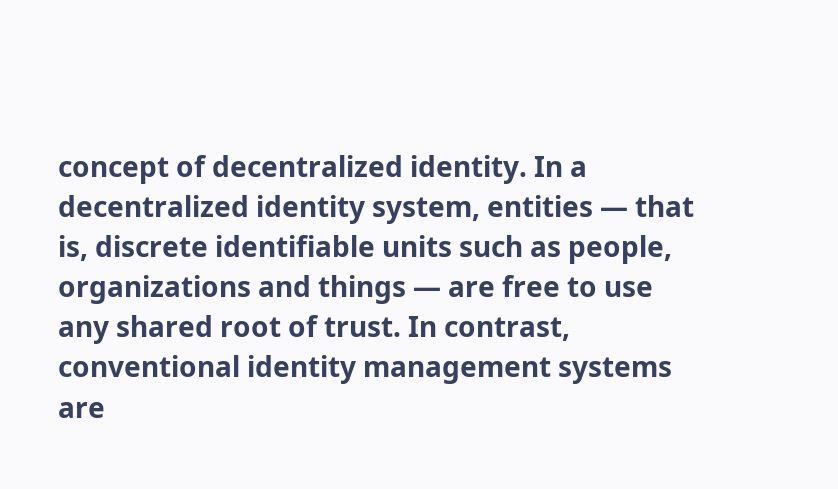concept of decentralized identity. In a decentralized identity system, entities — that is, discrete identifiable units such as people, organizations and things — are free to use any shared root of trust. In contrast, conventional identity management systems are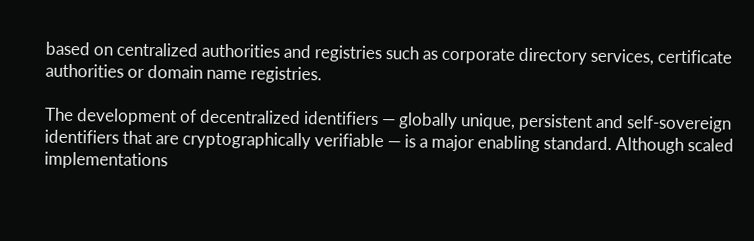based on centralized authorities and registries such as corporate directory services, certificate authorities or domain name registries.

The development of decentralized identifiers — globally unique, persistent and self-sovereign identifiers that are cryptographically verifiable — is a major enabling standard. Although scaled implementations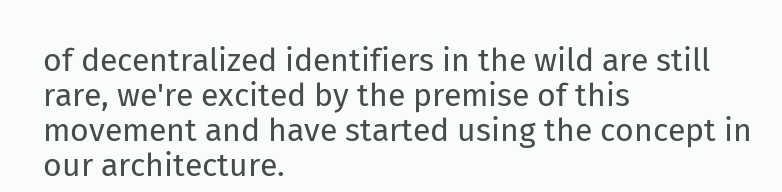of decentralized identifiers in the wild are still rare, we're excited by the premise of this movement and have started using the concept in our architecture.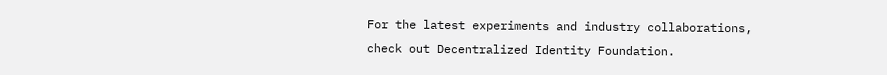For the latest experiments and industry collaborations, check out Decentralized Identity Foundation.